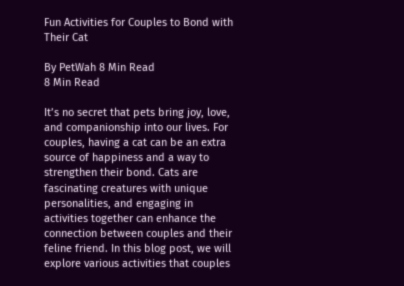Fun Activities for Couples to Bond with Their Cat

By PetWah 8 Min Read
8 Min Read

It’s no secret that pets bring joy, love, and companionship into our lives. For couples, having a cat can be an extra source of happiness and a way to strengthen their bond. Cats are fascinating creatures with unique personalities, and engaging in activities together can enhance the connection between couples and their feline friend. In this blog post, we will explore various activities that couples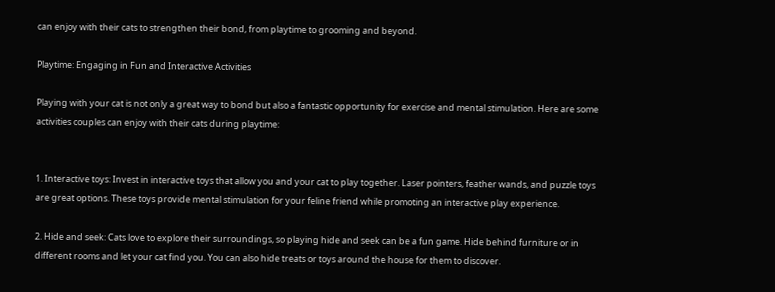can enjoy with their cats to strengthen their bond, from playtime to grooming and beyond.

Playtime: Engaging in Fun and Interactive Activities

Playing with your cat is not only a great way to bond but also a fantastic opportunity for exercise and mental stimulation. Here are some activities couples can enjoy with their cats during playtime:


1. Interactive toys: Invest in interactive toys that allow you and your cat to play together. Laser pointers, feather wands, and puzzle toys are great options. These toys provide mental stimulation for your feline friend while promoting an interactive play experience.

2. Hide and seek: Cats love to explore their surroundings, so playing hide and seek can be a fun game. Hide behind furniture or in different rooms and let your cat find you. You can also hide treats or toys around the house for them to discover.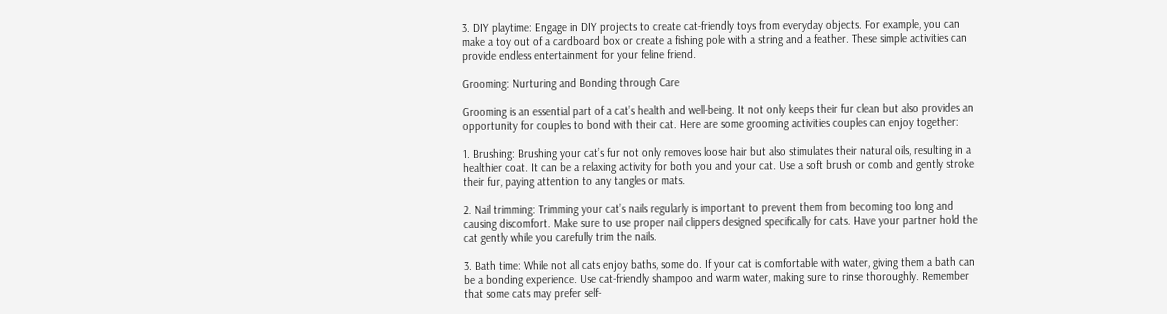3. DIY playtime: Engage in DIY projects to create cat-friendly toys from everyday objects. For example, you can make a toy out of a cardboard box or create a fishing pole with a string and a feather. These simple activities can provide endless entertainment for your feline friend.

Grooming: Nurturing and Bonding through Care

Grooming is an essential part of a cat’s health and well-being. It not only keeps their fur clean but also provides an opportunity for couples to bond with their cat. Here are some grooming activities couples can enjoy together:

1. Brushing: Brushing your cat’s fur not only removes loose hair but also stimulates their natural oils, resulting in a healthier coat. It can be a relaxing activity for both you and your cat. Use a soft brush or comb and gently stroke their fur, paying attention to any tangles or mats.

2. Nail trimming: Trimming your cat’s nails regularly is important to prevent them from becoming too long and causing discomfort. Make sure to use proper nail clippers designed specifically for cats. Have your partner hold the cat gently while you carefully trim the nails.

3. Bath time: While not all cats enjoy baths, some do. If your cat is comfortable with water, giving them a bath can be a bonding experience. Use cat-friendly shampoo and warm water, making sure to rinse thoroughly. Remember that some cats may prefer self-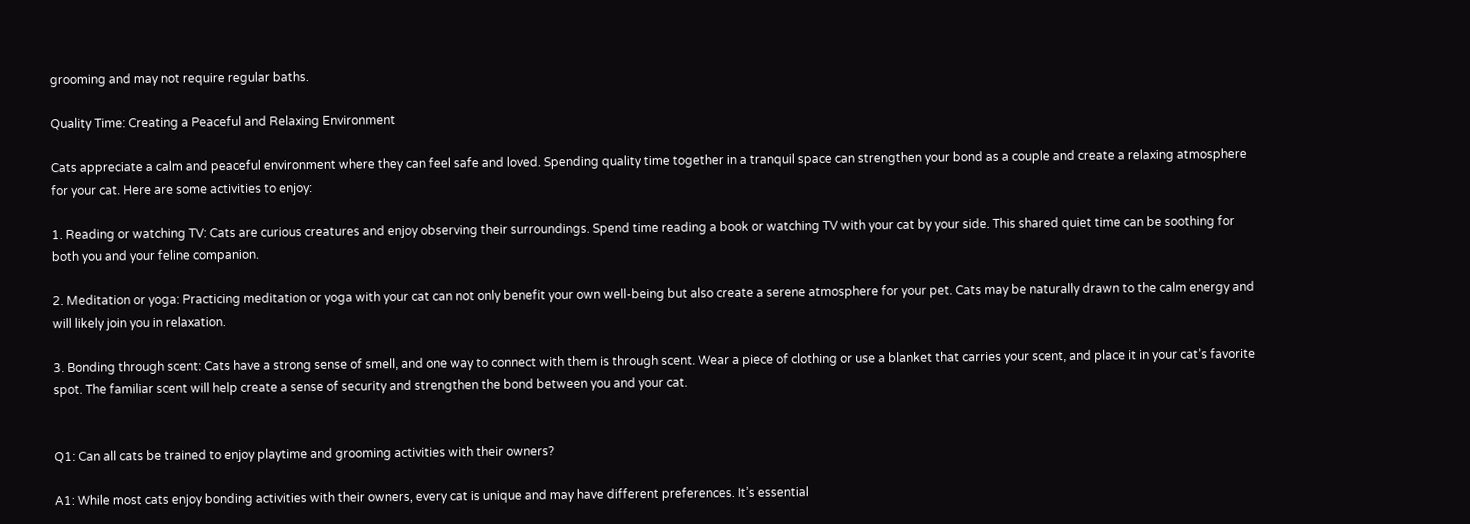grooming and may not require regular baths.

Quality Time: Creating a Peaceful and Relaxing Environment

Cats appreciate a calm and peaceful environment where they can feel safe and loved. Spending quality time together in a tranquil space can strengthen your bond as a couple and create a relaxing atmosphere for your cat. Here are some activities to enjoy:

1. Reading or watching TV: Cats are curious creatures and enjoy observing their surroundings. Spend time reading a book or watching TV with your cat by your side. This shared quiet time can be soothing for both you and your feline companion.

2. Meditation or yoga: Practicing meditation or yoga with your cat can not only benefit your own well-being but also create a serene atmosphere for your pet. Cats may be naturally drawn to the calm energy and will likely join you in relaxation.

3. Bonding through scent: Cats have a strong sense of smell, and one way to connect with them is through scent. Wear a piece of clothing or use a blanket that carries your scent, and place it in your cat’s favorite spot. The familiar scent will help create a sense of security and strengthen the bond between you and your cat.


Q1: Can all cats be trained to enjoy playtime and grooming activities with their owners?

A1: While most cats enjoy bonding activities with their owners, every cat is unique and may have different preferences. It’s essential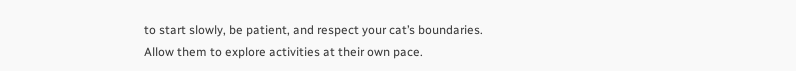to start slowly, be patient, and respect your cat’s boundaries. Allow them to explore activities at their own pace.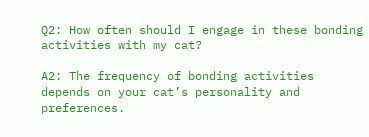Q2: How often should I engage in these bonding activities with my cat?

A2: The frequency of bonding activities depends on your cat’s personality and preferences.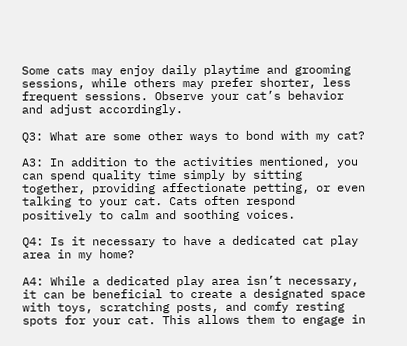Some cats may enjoy daily playtime and grooming sessions, while others may prefer shorter, less frequent sessions. Observe your cat’s behavior and adjust accordingly.

Q3: What are some other ways to bond with my cat?

A3: In addition to the activities mentioned, you can spend quality time simply by sitting together, providing affectionate petting, or even talking to your cat. Cats often respond positively to calm and soothing voices.

Q4: Is it necessary to have a dedicated cat play area in my home?

A4: While a dedicated play area isn’t necessary, it can be beneficial to create a designated space with toys, scratching posts, and comfy resting spots for your cat. This allows them to engage in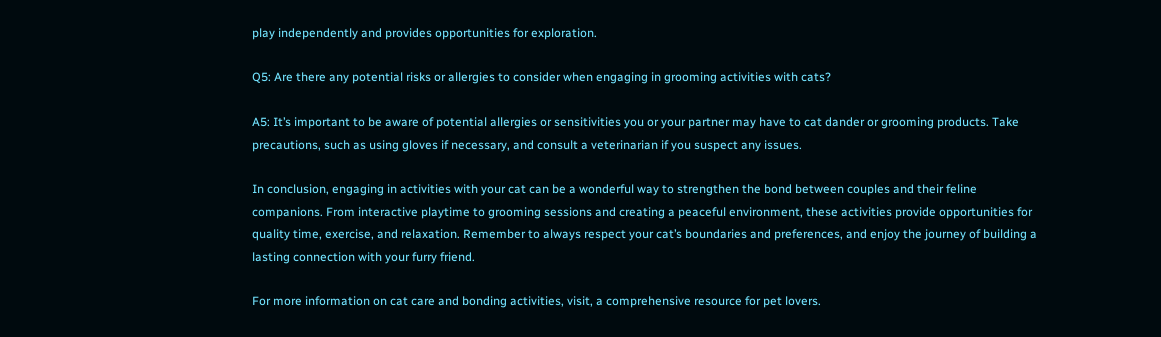play independently and provides opportunities for exploration.

Q5: Are there any potential risks or allergies to consider when engaging in grooming activities with cats?

A5: It’s important to be aware of potential allergies or sensitivities you or your partner may have to cat dander or grooming products. Take precautions, such as using gloves if necessary, and consult a veterinarian if you suspect any issues.

In conclusion, engaging in activities with your cat can be a wonderful way to strengthen the bond between couples and their feline companions. From interactive playtime to grooming sessions and creating a peaceful environment, these activities provide opportunities for quality time, exercise, and relaxation. Remember to always respect your cat’s boundaries and preferences, and enjoy the journey of building a lasting connection with your furry friend.

For more information on cat care and bonding activities, visit, a comprehensive resource for pet lovers.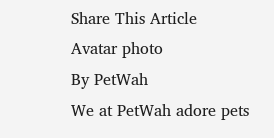Share This Article
Avatar photo
By PetWah
We at PetWah adore pets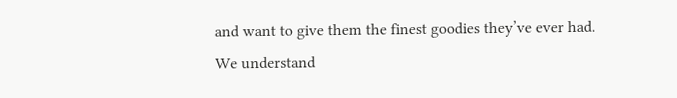and want to give them the finest goodies they’ve ever had. We understand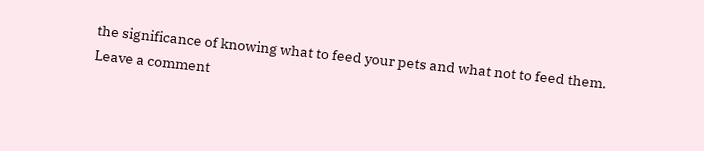the significance of knowing what to feed your pets and what not to feed them.
Leave a comment